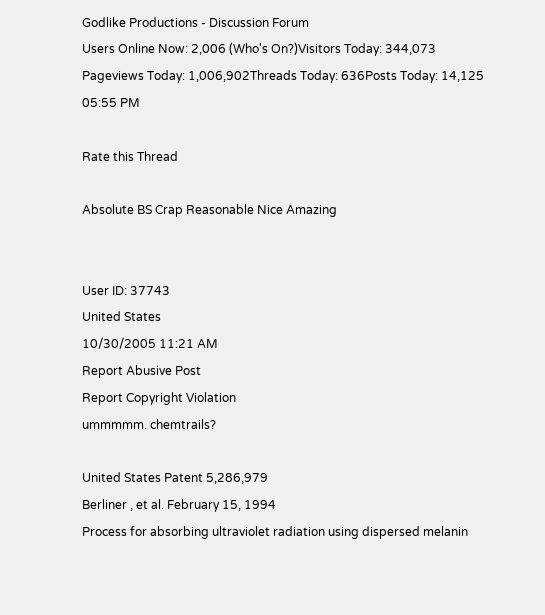Godlike Productions - Discussion Forum
Users Online Now: 2,006 (Who's On?)Visitors Today: 344,073
Pageviews Today: 1,006,902Threads Today: 636Posts Today: 14,125
05:55 PM

Rate this Thread

Absolute BS Crap Reasonable Nice Amazing


User ID: 37743
United States
10/30/2005 11:21 AM
Report Abusive Post
Report Copyright Violation
ummmmm. chemtrails?

United States Patent 5,286,979
Berliner , et al. February 15, 1994
Process for absorbing ultraviolet radiation using dispersed melanin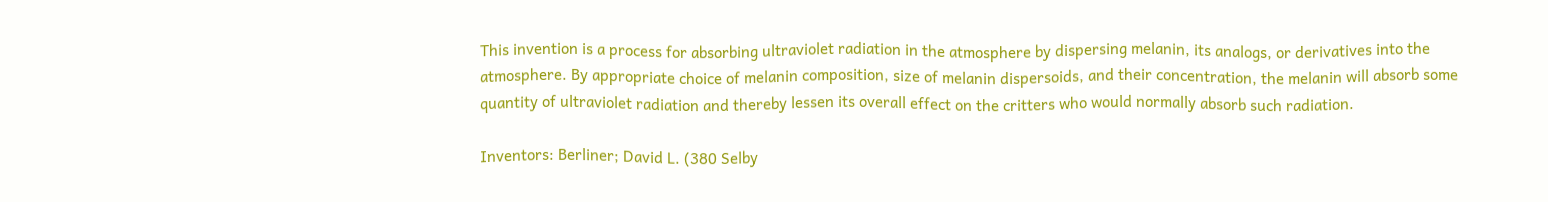This invention is a process for absorbing ultraviolet radiation in the atmosphere by dispersing melanin, its analogs, or derivatives into the atmosphere. By appropriate choice of melanin composition, size of melanin dispersoids, and their concentration, the melanin will absorb some quantity of ultraviolet radiation and thereby lessen its overall effect on the critters who would normally absorb such radiation.

Inventors: Berliner; David L. (380 Selby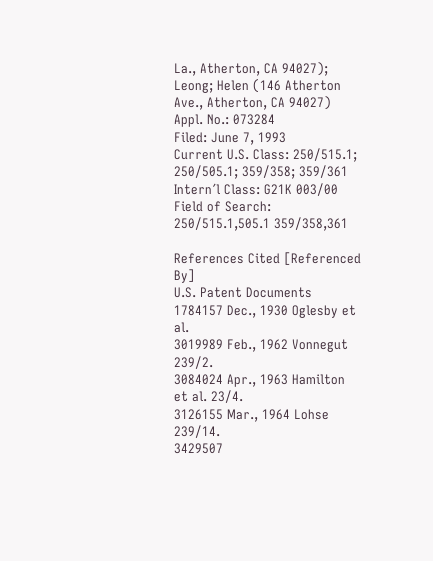La., Atherton, CA 94027); Leong; Helen (146 Atherton Ave., Atherton, CA 94027)
Appl. No.: 073284
Filed: June 7, 1993
Current U.S. Class: 250/515.1; 250/505.1; 359/358; 359/361
Intern´l Class: G21K 003/00
Field of Search: 250/515.1,505.1 359/358,361

References Cited [Referenced By]
U.S. Patent Documents
1784157 Dec., 1930 Oglesby et al.
3019989 Feb., 1962 Vonnegut 239/2.
3084024 Apr., 1963 Hamilton et al. 23/4.
3126155 Mar., 1964 Lohse 239/14.
3429507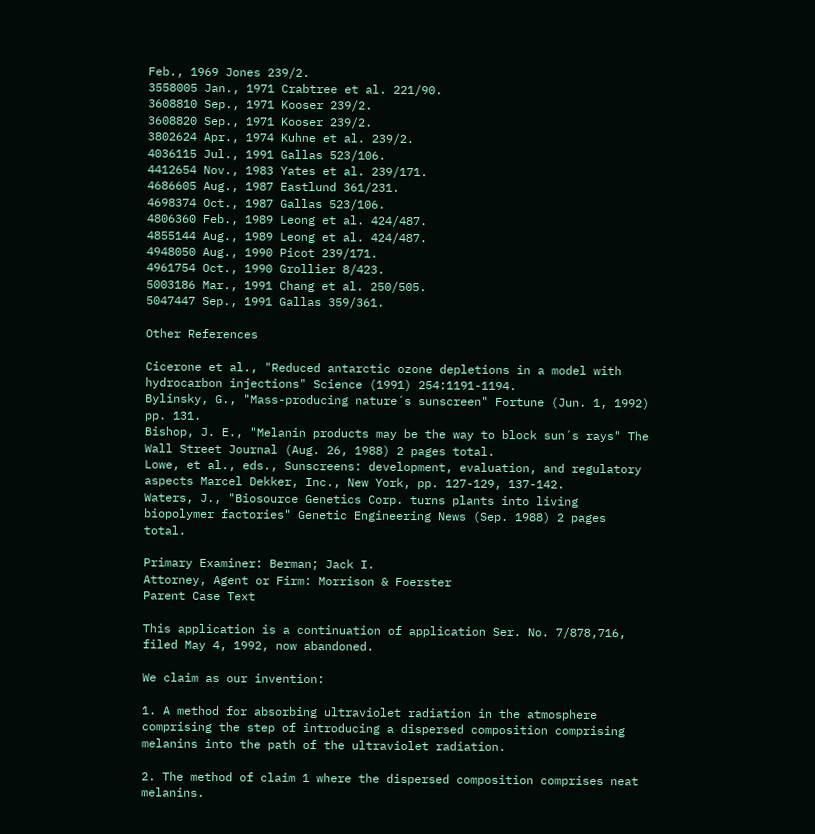Feb., 1969 Jones 239/2.
3558005 Jan., 1971 Crabtree et al. 221/90.
3608810 Sep., 1971 Kooser 239/2.
3608820 Sep., 1971 Kooser 239/2.
3802624 Apr., 1974 Kuhne et al. 239/2.
4036115 Jul., 1991 Gallas 523/106.
4412654 Nov., 1983 Yates et al. 239/171.
4686605 Aug., 1987 Eastlund 361/231.
4698374 Oct., 1987 Gallas 523/106.
4806360 Feb., 1989 Leong et al. 424/487.
4855144 Aug., 1989 Leong et al. 424/487.
4948050 Aug., 1990 Picot 239/171.
4961754 Oct., 1990 Grollier 8/423.
5003186 Mar., 1991 Chang et al. 250/505.
5047447 Sep., 1991 Gallas 359/361.

Other References

Cicerone et al., "Reduced antarctic ozone depletions in a model with hydrocarbon injections" Science (1991) 254:1191-1194.
Bylinsky, G., "Mass-producing nature´s sunscreen" Fortune (Jun. 1, 1992) pp. 131.
Bishop, J. E., "Melanin products may be the way to block sun´s rays" The Wall Street Journal (Aug. 26, 1988) 2 pages total.
Lowe, et al., eds., Sunscreens: development, evaluation, and regulatory aspects Marcel Dekker, Inc., New York, pp. 127-129, 137-142.
Waters, J., "Biosource Genetics Corp. turns plants into living biopolymer factories" Genetic Engineering News (Sep. 1988) 2 pages total.

Primary Examiner: Berman; Jack I.
Attorney, Agent or Firm: Morrison & Foerster
Parent Case Text

This application is a continuation of application Ser. No. 7/878,716, filed May 4, 1992, now abandoned.

We claim as our invention:

1. A method for absorbing ultraviolet radiation in the atmosphere comprising the step of introducing a dispersed composition comprising melanins into the path of the ultraviolet radiation.

2. The method of claim 1 where the dispersed composition comprises neat melanins.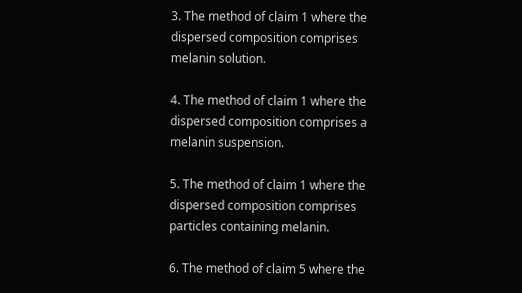3. The method of claim 1 where the dispersed composition comprises melanin solution.

4. The method of claim 1 where the dispersed composition comprises a melanin suspension.

5. The method of claim 1 where the dispersed composition comprises particles containing melanin.

6. The method of claim 5 where the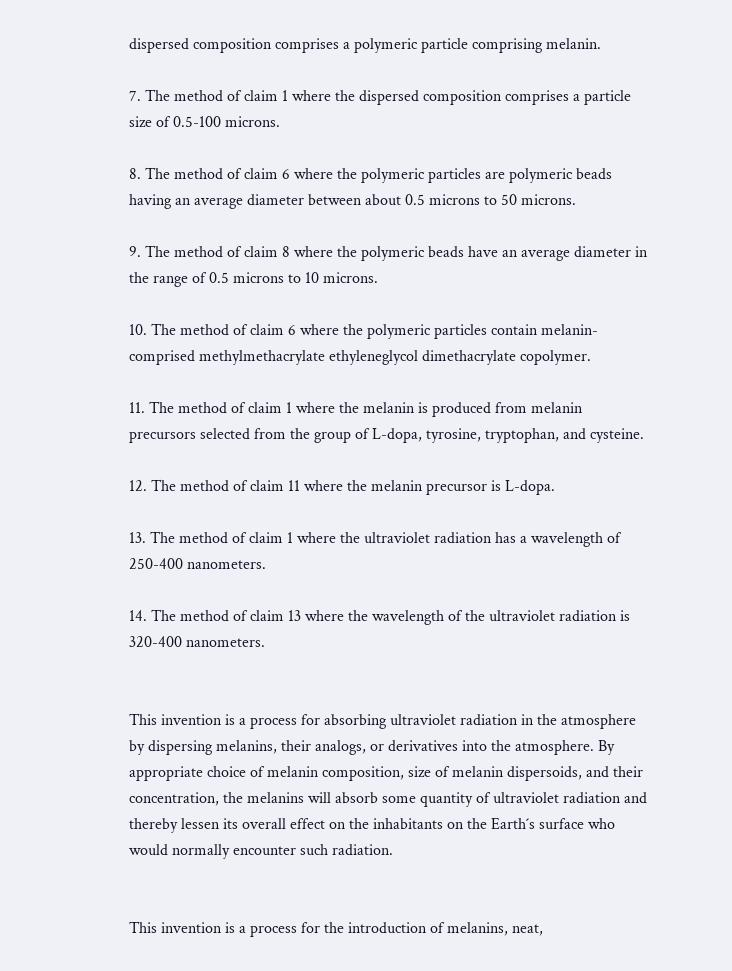dispersed composition comprises a polymeric particle comprising melanin.

7. The method of claim 1 where the dispersed composition comprises a particle size of 0.5-100 microns.

8. The method of claim 6 where the polymeric particles are polymeric beads having an average diameter between about 0.5 microns to 50 microns.

9. The method of claim 8 where the polymeric beads have an average diameter in the range of 0.5 microns to 10 microns.

10. The method of claim 6 where the polymeric particles contain melanin-comprised methylmethacrylate ethyleneglycol dimethacrylate copolymer.

11. The method of claim 1 where the melanin is produced from melanin precursors selected from the group of L-dopa, tyrosine, tryptophan, and cysteine.

12. The method of claim 11 where the melanin precursor is L-dopa.

13. The method of claim 1 where the ultraviolet radiation has a wavelength of 250-400 nanometers.

14. The method of claim 13 where the wavelength of the ultraviolet radiation is 320-400 nanometers.


This invention is a process for absorbing ultraviolet radiation in the atmosphere by dispersing melanins, their analogs, or derivatives into the atmosphere. By appropriate choice of melanin composition, size of melanin dispersoids, and their concentration, the melanins will absorb some quantity of ultraviolet radiation and thereby lessen its overall effect on the inhabitants on the Earth´s surface who would normally encounter such radiation.


This invention is a process for the introduction of melanins, neat,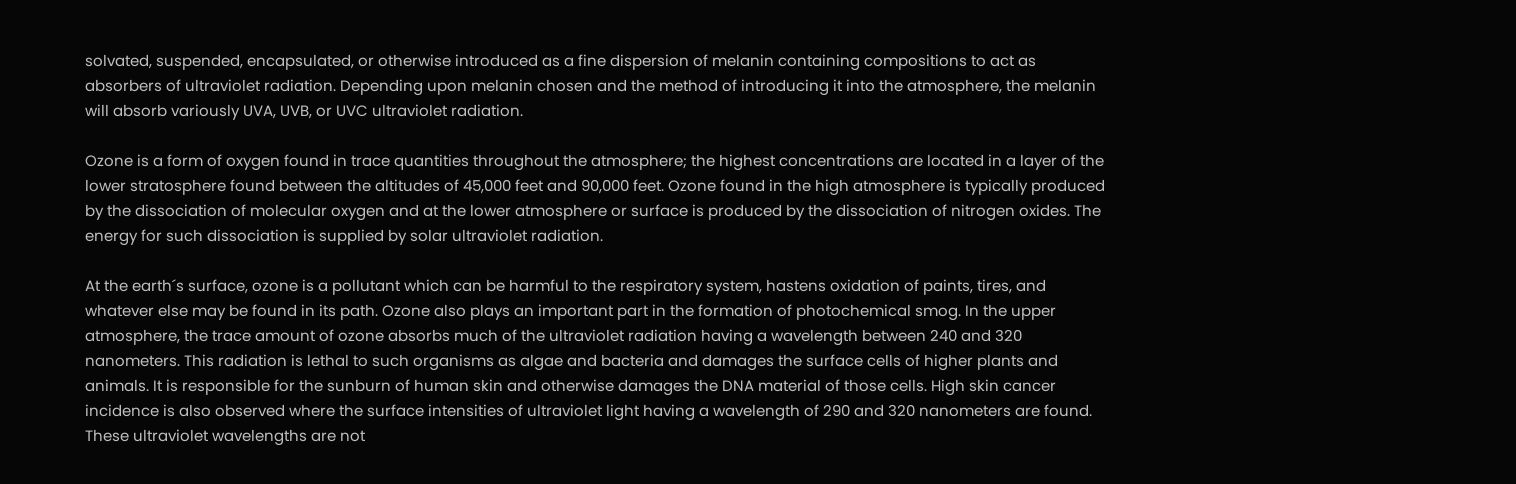solvated, suspended, encapsulated, or otherwise introduced as a fine dispersion of melanin containing compositions to act as absorbers of ultraviolet radiation. Depending upon melanin chosen and the method of introducing it into the atmosphere, the melanin will absorb variously UVA, UVB, or UVC ultraviolet radiation.

Ozone is a form of oxygen found in trace quantities throughout the atmosphere; the highest concentrations are located in a layer of the lower stratosphere found between the altitudes of 45,000 feet and 90,000 feet. Ozone found in the high atmosphere is typically produced by the dissociation of molecular oxygen and at the lower atmosphere or surface is produced by the dissociation of nitrogen oxides. The energy for such dissociation is supplied by solar ultraviolet radiation.

At the earth´s surface, ozone is a pollutant which can be harmful to the respiratory system, hastens oxidation of paints, tires, and whatever else may be found in its path. Ozone also plays an important part in the formation of photochemical smog. In the upper atmosphere, the trace amount of ozone absorbs much of the ultraviolet radiation having a wavelength between 240 and 320 nanometers. This radiation is lethal to such organisms as algae and bacteria and damages the surface cells of higher plants and animals. It is responsible for the sunburn of human skin and otherwise damages the DNA material of those cells. High skin cancer incidence is also observed where the surface intensities of ultraviolet light having a wavelength of 290 and 320 nanometers are found. These ultraviolet wavelengths are not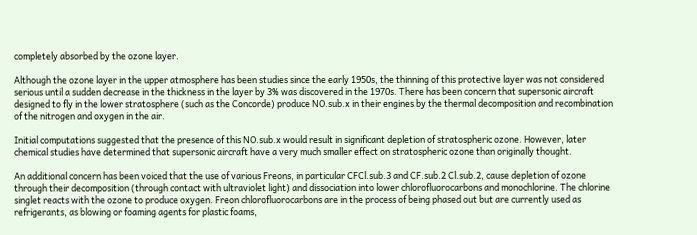completely absorbed by the ozone layer.

Although the ozone layer in the upper atmosphere has been studies since the early 1950s, the thinning of this protective layer was not considered serious until a sudden decrease in the thickness in the layer by 3% was discovered in the 1970s. There has been concern that supersonic aircraft designed to fly in the lower stratosphere (such as the Concorde) produce NO.sub.x in their engines by the thermal decomposition and recombination of the nitrogen and oxygen in the air.

Initial computations suggested that the presence of this NO.sub.x would result in significant depletion of stratospheric ozone. However, later chemical studies have determined that supersonic aircraft have a very much smaller effect on stratospheric ozone than originally thought.

An additional concern has been voiced that the use of various Freons, in particular CFCl.sub.3 and CF.sub.2 Cl.sub.2, cause depletion of ozone through their decomposition (through contact with ultraviolet light) and dissociation into lower chlorofluorocarbons and monochlorine. The chlorine singlet reacts with the ozone to produce oxygen. Freon chlorofluorocarbons are in the process of being phased out but are currently used as refrigerants, as blowing or foaming agents for plastic foams,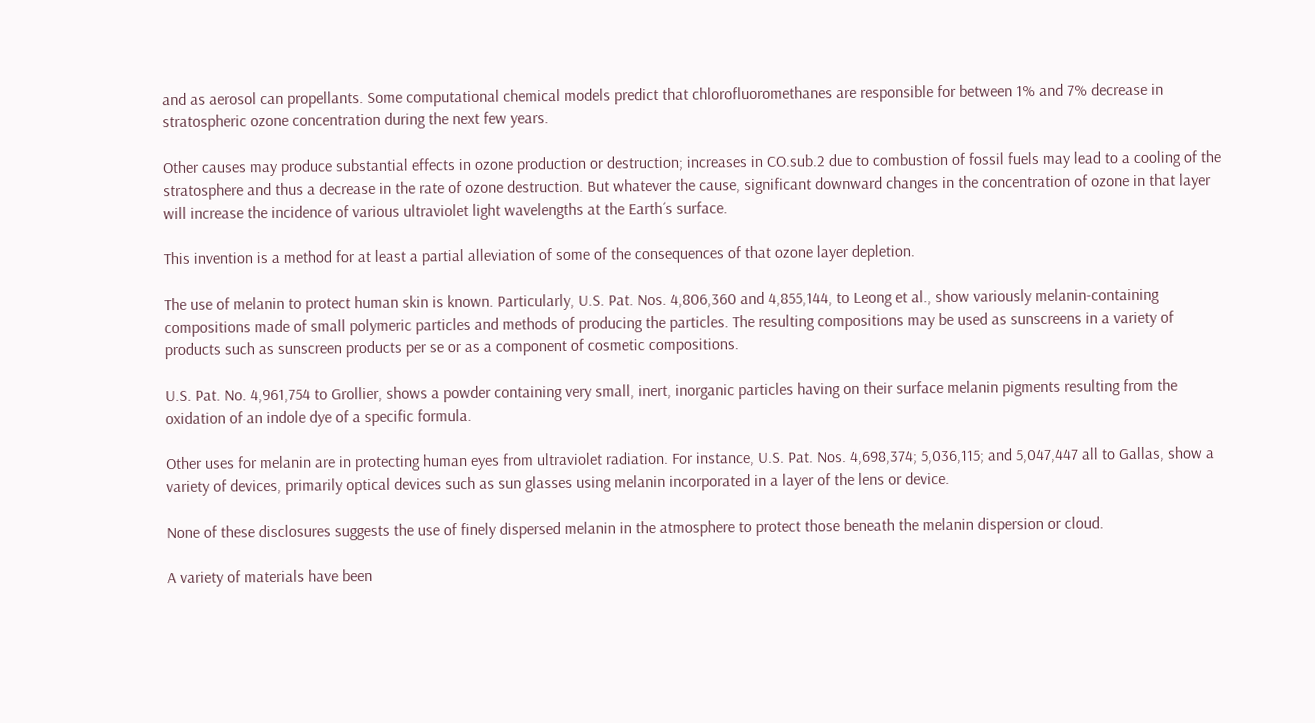and as aerosol can propellants. Some computational chemical models predict that chlorofluoromethanes are responsible for between 1% and 7% decrease in stratospheric ozone concentration during the next few years.

Other causes may produce substantial effects in ozone production or destruction; increases in CO.sub.2 due to combustion of fossil fuels may lead to a cooling of the stratosphere and thus a decrease in the rate of ozone destruction. But whatever the cause, significant downward changes in the concentration of ozone in that layer will increase the incidence of various ultraviolet light wavelengths at the Earth´s surface.

This invention is a method for at least a partial alleviation of some of the consequences of that ozone layer depletion.

The use of melanin to protect human skin is known. Particularly, U.S. Pat. Nos. 4,806,360 and 4,855,144, to Leong et al., show variously melanin-containing compositions made of small polymeric particles and methods of producing the particles. The resulting compositions may be used as sunscreens in a variety of products such as sunscreen products per se or as a component of cosmetic compositions.

U.S. Pat. No. 4,961,754 to Grollier, shows a powder containing very small, inert, inorganic particles having on their surface melanin pigments resulting from the oxidation of an indole dye of a specific formula.

Other uses for melanin are in protecting human eyes from ultraviolet radiation. For instance, U.S. Pat. Nos. 4,698,374; 5,036,115; and 5,047,447 all to Gallas, show a variety of devices, primarily optical devices such as sun glasses using melanin incorporated in a layer of the lens or device.

None of these disclosures suggests the use of finely dispersed melanin in the atmosphere to protect those beneath the melanin dispersion or cloud.

A variety of materials have been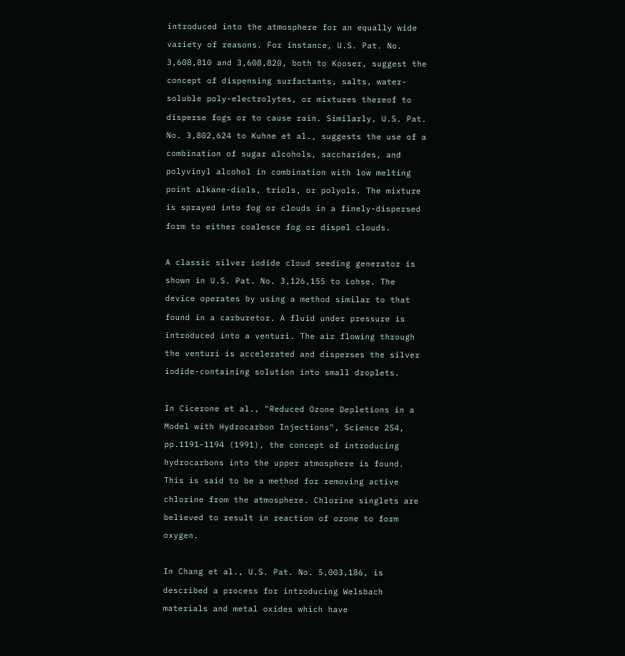introduced into the atmosphere for an equally wide variety of reasons. For instance, U.S. Pat. No. 3,608,810 and 3,608,820, both to Kooser, suggest the concept of dispensing surfactants, salts, water-soluble poly-electrolytes, or mixtures thereof to disperse fogs or to cause rain. Similarly, U.S. Pat. No. 3,802,624 to Kuhne et al., suggests the use of a combination of sugar alcohols, saccharides, and polyvinyl alcohol in combination with low melting point alkane-diols, triols, or polyols. The mixture is sprayed into fog or clouds in a finely-dispersed form to either coalesce fog or dispel clouds.

A classic silver iodide cloud seeding generator is shown in U.S. Pat. No. 3,126,155 to Lohse. The device operates by using a method similar to that found in a carburetor. A fluid under pressure is introduced into a venturi. The air flowing through the venturi is accelerated and disperses the silver iodide-containing solution into small droplets.

In Cicerone et al., "Reduced Ozone Depletions in a Model with Hydrocarbon Injections", Science 254, pp.1191-1194 (1991), the concept of introducing hydrocarbons into the upper atmosphere is found. This is said to be a method for removing active chlorine from the atmosphere. Chlorine singlets are believed to result in reaction of ozone to form oxygen.

In Chang et al., U.S. Pat. No. 5,003,186, is described a process for introducing Welsbach materials and metal oxides which have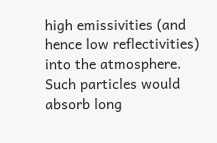high emissivities (and hence low reflectivities) into the atmosphere. Such particles would absorb long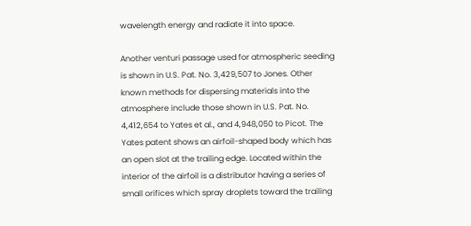wavelength energy and radiate it into space.

Another venturi passage used for atmospheric seeding is shown in U.S. Pat. No. 3,429,507 to Jones. Other known methods for dispersing materials into the atmosphere include those shown in U.S. Pat. No. 4,412,654 to Yates et al., and 4,948,050 to Picot. The Yates patent shows an airfoil-shaped body which has an open slot at the trailing edge. Located within the interior of the airfoil is a distributor having a series of small orifices which spray droplets toward the trailing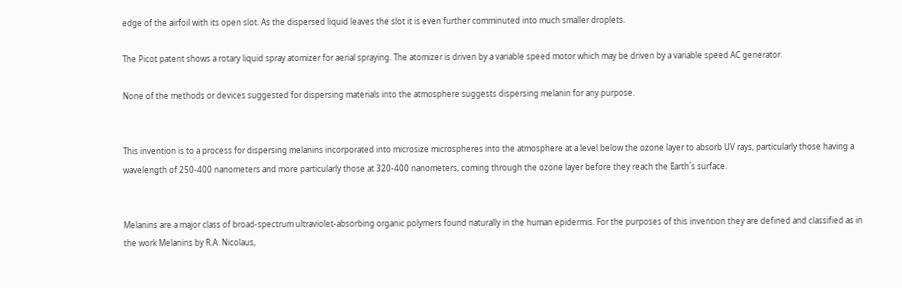edge of the airfoil with its open slot. As the dispersed liquid leaves the slot it is even further comminuted into much smaller droplets.

The Picot patent shows a rotary liquid spray atomizer for aerial spraying. The atomizer is driven by a variable speed motor which may be driven by a variable speed AC generator.

None of the methods or devices suggested for dispersing materials into the atmosphere suggests dispersing melanin for any purpose.


This invention is to a process for dispersing melanins incorporated into microsize microspheres into the atmosphere at a level below the ozone layer to absorb UV rays, particularly those having a wavelength of 250-400 nanometers and more particularly those at 320-400 nanometers, coming through the ozone layer before they reach the Earth´s surface.


Melanins are a major class of broad-spectrum ultraviolet-absorbing organic polymers found naturally in the human epidermis. For the purposes of this invention they are defined and classified as in the work Melanins by R.A. Nicolaus,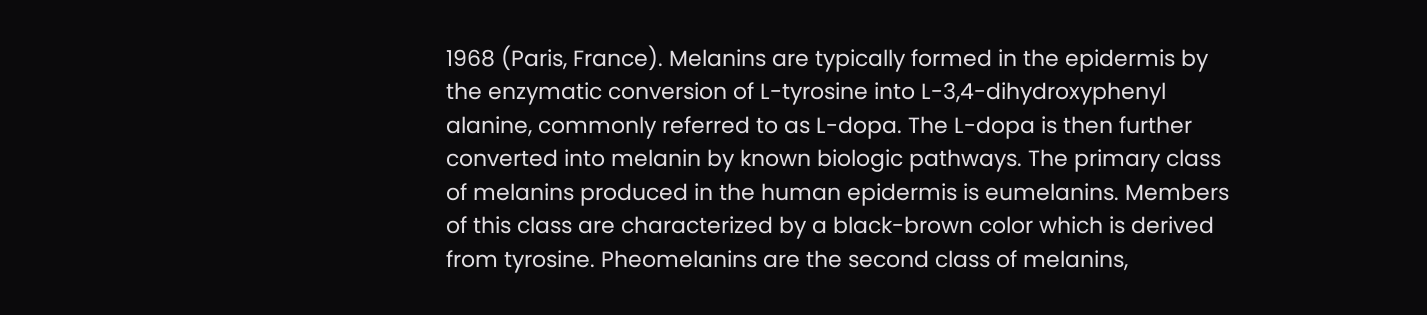1968 (Paris, France). Melanins are typically formed in the epidermis by the enzymatic conversion of L-tyrosine into L-3,4-dihydroxyphenyl alanine, commonly referred to as L-dopa. The L-dopa is then further converted into melanin by known biologic pathways. The primary class of melanins produced in the human epidermis is eumelanins. Members of this class are characterized by a black-brown color which is derived from tyrosine. Pheomelanins are the second class of melanins,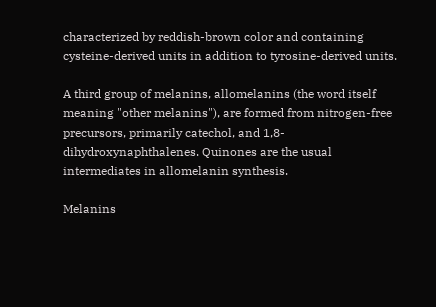characterized by reddish-brown color and containing cysteine-derived units in addition to tyrosine-derived units.

A third group of melanins, allomelanins (the word itself meaning "other melanins"), are formed from nitrogen-free precursors, primarily catechol, and 1,8-dihydroxynaphthalenes. Quinones are the usual intermediates in allomelanin synthesis.

Melanins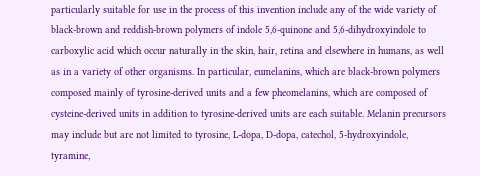particularly suitable for use in the process of this invention include any of the wide variety of black-brown and reddish-brown polymers of indole 5,6-quinone and 5,6-dihydroxyindole to carboxylic acid which occur naturally in the skin, hair, retina and elsewhere in humans, as well as in a variety of other organisms. In particular, eumelanins, which are black-brown polymers composed mainly of tyrosine-derived units and a few pheomelanins, which are composed of cysteine-derived units in addition to tyrosine-derived units are each suitable. Melanin precursors may include but are not limited to tyrosine, L-dopa, D-dopa, catechol, 5-hydroxyindole, tyramine,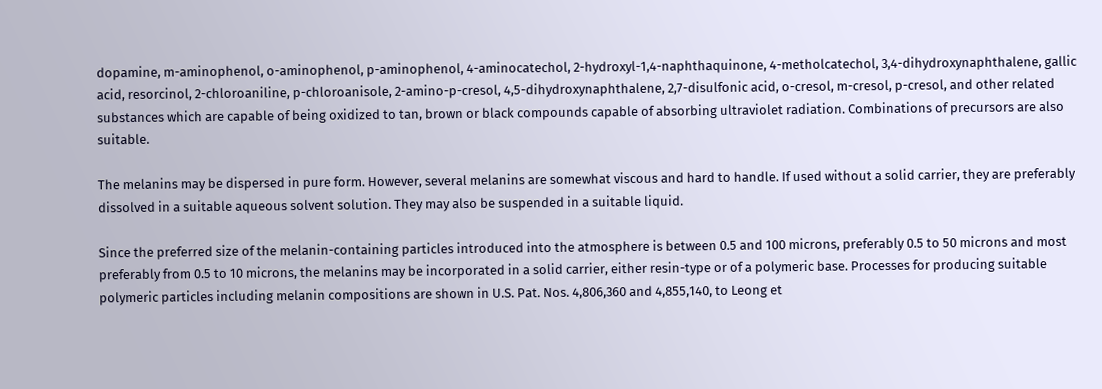dopamine, m-aminophenol, o-aminophenol, p-aminophenol, 4-aminocatechol, 2-hydroxyl-1,4-naphthaquinone, 4-metholcatechol, 3,4-dihydroxynaphthalene, gallic acid, resorcinol, 2-chloroaniline, p-chloroanisole, 2-amino-p-cresol, 4,5-dihydroxynaphthalene, 2,7-disulfonic acid, o-cresol, m-cresol, p-cresol, and other related substances which are capable of being oxidized to tan, brown or black compounds capable of absorbing ultraviolet radiation. Combinations of precursors are also suitable.

The melanins may be dispersed in pure form. However, several melanins are somewhat viscous and hard to handle. If used without a solid carrier, they are preferably dissolved in a suitable aqueous solvent solution. They may also be suspended in a suitable liquid.

Since the preferred size of the melanin-containing particles introduced into the atmosphere is between 0.5 and 100 microns, preferably 0.5 to 50 microns and most preferably from 0.5 to 10 microns, the melanins may be incorporated in a solid carrier, either resin-type or of a polymeric base. Processes for producing suitable polymeric particles including melanin compositions are shown in U.S. Pat. Nos. 4,806,360 and 4,855,140, to Leong et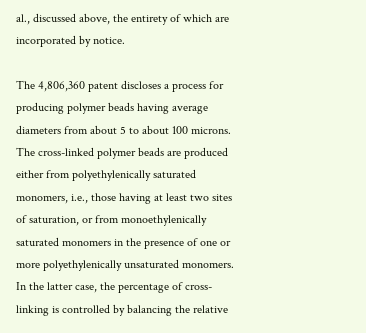al., discussed above, the entirety of which are incorporated by notice.

The 4,806,360 patent discloses a process for producing polymer beads having average diameters from about 5 to about 100 microns. The cross-linked polymer beads are produced either from polyethylenically saturated monomers, i.e., those having at least two sites of saturation, or from monoethylenically saturated monomers in the presence of one or more polyethylenically unsaturated monomers. In the latter case, the percentage of cross-linking is controlled by balancing the relative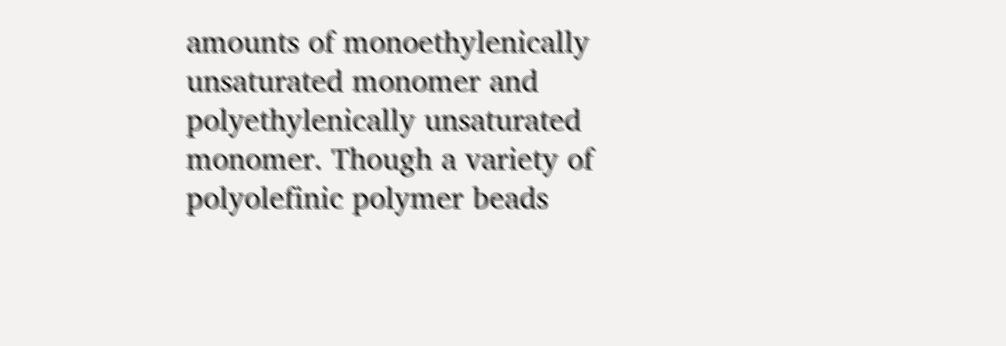amounts of monoethylenically unsaturated monomer and polyethylenically unsaturated monomer. Though a variety of polyolefinic polymer beads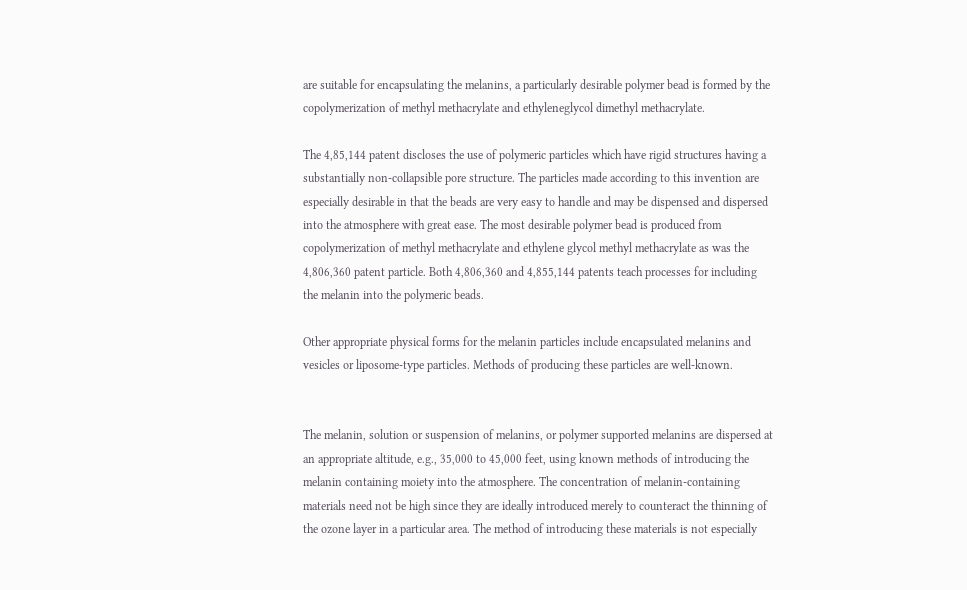are suitable for encapsulating the melanins, a particularly desirable polymer bead is formed by the copolymerization of methyl methacrylate and ethyleneglycol dimethyl methacrylate.

The 4,85,144 patent discloses the use of polymeric particles which have rigid structures having a substantially non-collapsible pore structure. The particles made according to this invention are especially desirable in that the beads are very easy to handle and may be dispensed and dispersed into the atmosphere with great ease. The most desirable polymer bead is produced from copolymerization of methyl methacrylate and ethylene glycol methyl methacrylate as was the 4,806,360 patent particle. Both 4,806,360 and 4,855,144 patents teach processes for including the melanin into the polymeric beads.

Other appropriate physical forms for the melanin particles include encapsulated melanins and vesicles or liposome-type particles. Methods of producing these particles are well-known.


The melanin, solution or suspension of melanins, or polymer supported melanins are dispersed at an appropriate altitude, e.g., 35,000 to 45,000 feet, using known methods of introducing the melanin containing moiety into the atmosphere. The concentration of melanin-containing materials need not be high since they are ideally introduced merely to counteract the thinning of the ozone layer in a particular area. The method of introducing these materials is not especially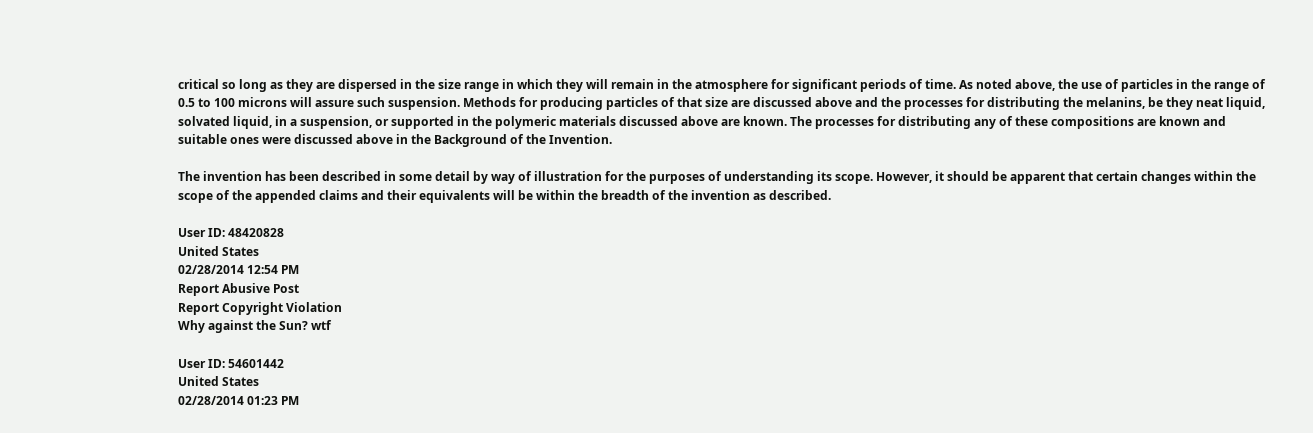critical so long as they are dispersed in the size range in which they will remain in the atmosphere for significant periods of time. As noted above, the use of particles in the range of 0.5 to 100 microns will assure such suspension. Methods for producing particles of that size are discussed above and the processes for distributing the melanins, be they neat liquid, solvated liquid, in a suspension, or supported in the polymeric materials discussed above are known. The processes for distributing any of these compositions are known and suitable ones were discussed above in the Background of the Invention.

The invention has been described in some detail by way of illustration for the purposes of understanding its scope. However, it should be apparent that certain changes within the scope of the appended claims and their equivalents will be within the breadth of the invention as described.

User ID: 48420828
United States
02/28/2014 12:54 PM
Report Abusive Post
Report Copyright Violation
Why against the Sun? wtf

User ID: 54601442
United States
02/28/2014 01:23 PM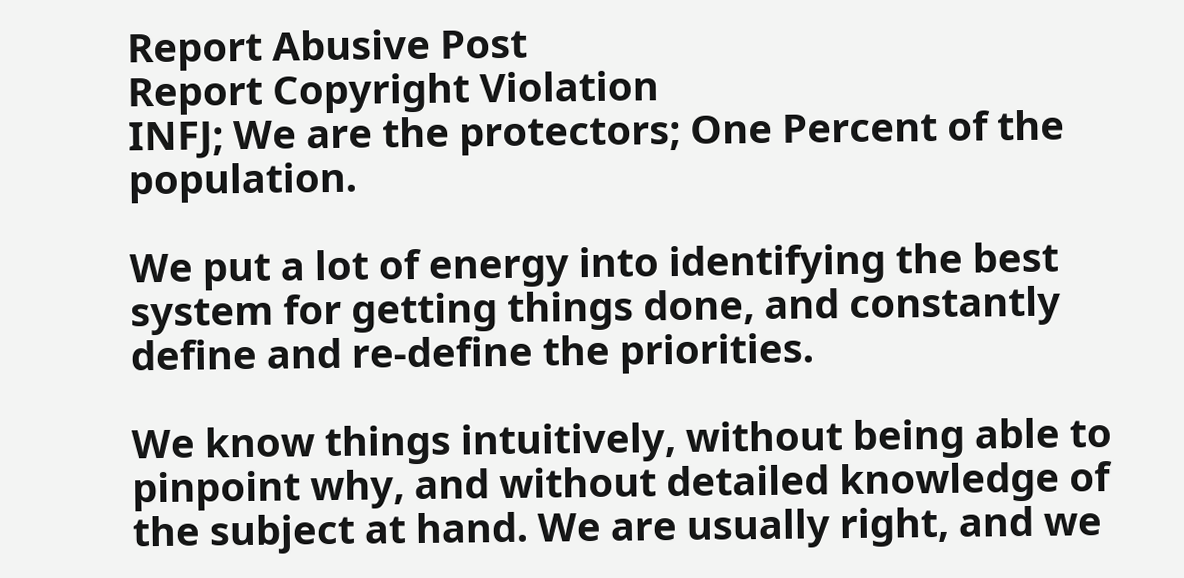Report Abusive Post
Report Copyright Violation
INFJ; We are the protectors; One Percent of the population.

We put a lot of energy into identifying the best system for getting things done, and constantly define and re-define the priorities.

We know things intuitively, without being able to pinpoint why, and without detailed knowledge of the subject at hand. We are usually right, and we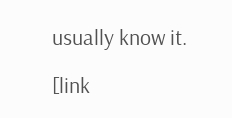usually know it.

[link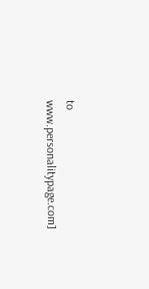to www.personalitypage.com]